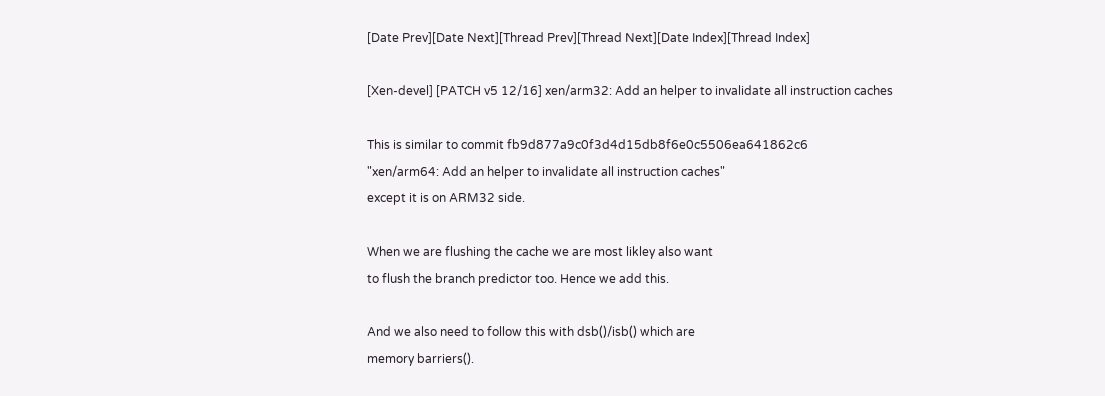[Date Prev][Date Next][Thread Prev][Thread Next][Date Index][Thread Index]

[Xen-devel] [PATCH v5 12/16] xen/arm32: Add an helper to invalidate all instruction caches

This is similar to commit fb9d877a9c0f3d4d15db8f6e0c5506ea641862c6
"xen/arm64: Add an helper to invalidate all instruction caches"
except it is on ARM32 side.

When we are flushing the cache we are most likley also want
to flush the branch predictor too. Hence we add this.

And we also need to follow this with dsb()/isb() which are
memory barriers().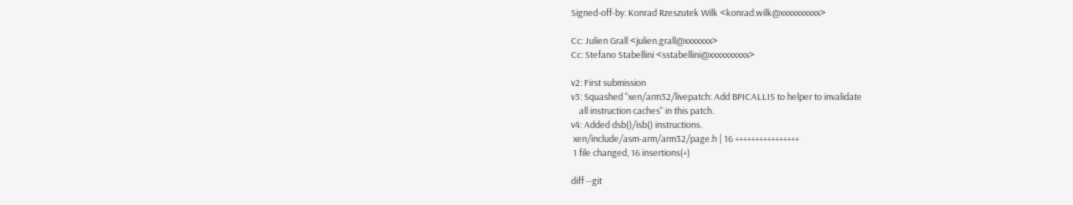Signed-off-by: Konrad Rzeszutek Wilk <konrad.wilk@xxxxxxxxxx>

Cc: Julien Grall <julien.grall@xxxxxxx>
Cc: Stefano Stabellini <sstabellini@xxxxxxxxxx>

v2: First submission
v3: Squashed "xen/arm32/livepatch: Add BPICALLIS to helper to invalidate
    all instruction caches" in this patch.
v4: Added dsb()/isb() instructions.
 xen/include/asm-arm/arm32/page.h | 16 ++++++++++++++++
 1 file changed, 16 insertions(+)

diff --git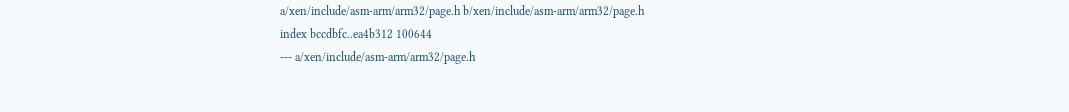a/xen/include/asm-arm/arm32/page.h b/xen/include/asm-arm/arm32/page.h
index bccdbfc..ea4b312 100644
--- a/xen/include/asm-arm/arm32/page.h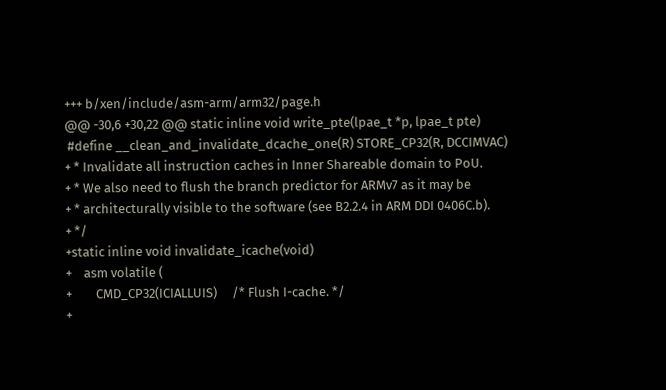+++ b/xen/include/asm-arm/arm32/page.h
@@ -30,6 +30,22 @@ static inline void write_pte(lpae_t *p, lpae_t pte)
 #define __clean_and_invalidate_dcache_one(R) STORE_CP32(R, DCCIMVAC)
+ * Invalidate all instruction caches in Inner Shareable domain to PoU.
+ * We also need to flush the branch predictor for ARMv7 as it may be
+ * architecturally visible to the software (see B2.2.4 in ARM DDI 0406C.b).
+ */
+static inline void invalidate_icache(void)
+    asm volatile (
+        CMD_CP32(ICIALLUIS)     /* Flush I-cache. */
+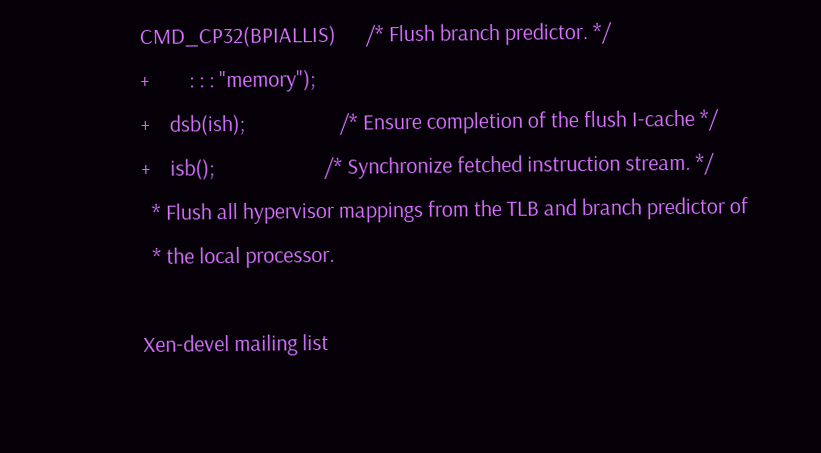CMD_CP32(BPIALLIS)      /* Flush branch predictor. */
+        : : : "memory");
+    dsb(ish);                   /* Ensure completion of the flush I-cache */
+    isb();                      /* Synchronize fetched instruction stream. */
  * Flush all hypervisor mappings from the TLB and branch predictor of
  * the local processor.

Xen-devel mailing list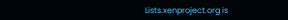Lists.xenproject.org is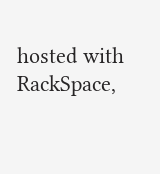hosted with RackSpace,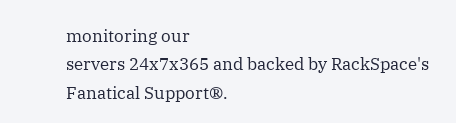monitoring our
servers 24x7x365 and backed by RackSpace's Fanatical Support®.